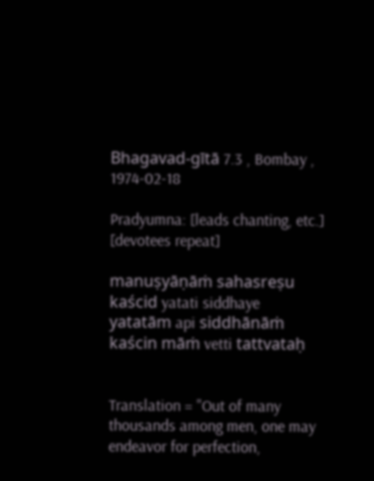Bhagavad-gītā 7.3 , Bombay , 1974-02-18

Pradyumna: [leads chanting, etc.] [devotees repeat]

manuṣyāṇāṁ sahasreṣu
kaścid yatati siddhaye
yatatām api siddhānāṁ
kaścin māṁ vetti tattvataḥ


Translation = "Out of many thousands among men, one may endeavor for perfection,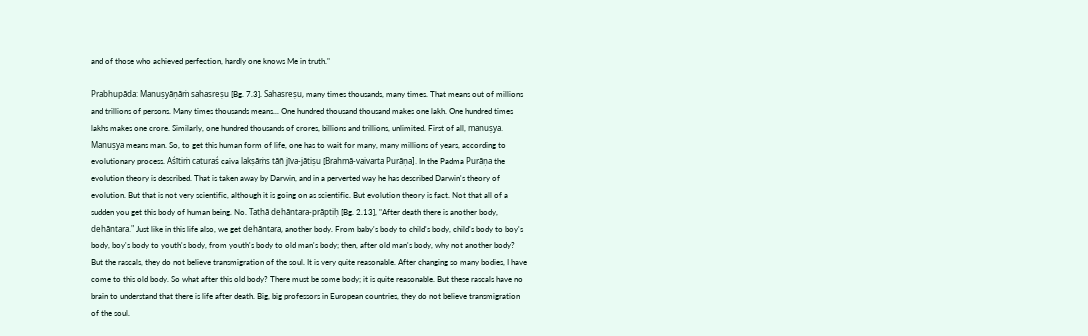and of those who achieved perfection, hardly one knows Me in truth."

Prabhupāda: Manuṣyāṇāṁ sahasreṣu [Bg. 7.3]. Sahasreṣu, many times thousands, many times. That means out of millions and trillions of persons. Many times thousands means... One hundred thousand thousand makes one lakh. One hundred times lakhs makes one crore. Similarly, one hundred thousands of crores, billions and trillions, unlimited. First of all, manuṣya. Manuṣya means man. So, to get this human form of life, one has to wait for many, many millions of years, according to evolutionary process. Aśītiṁ caturaś caiva lakṣāṁs tāñ jīva-jātiṣu [Brahmā-vaivarta Purāṇa]. In the Padma Purāṇa the evolution theory is described. That is taken away by Darwin, and in a perverted way he has described Darwin's theory of evolution. But that is not very scientific, although it is going on as scientific. But evolution theory is fact. Not that all of a sudden you get this body of human being. No. Tathā dehāntara-prāptiḥ [Bg. 2.13], "After death there is another body, dehāntara." Just like in this life also, we get dehāntara, another body. From baby's body to child's body, child's body to boy's body, boy's body to youth's body, from youth's body to old man's body; then, after old man's body, why not another body? But the rascals, they do not believe transmigration of the soul. It is very quite reasonable. After changing so many bodies, I have come to this old body. So what after this old body? There must be some body; it is quite reasonable. But these rascals have no brain to understand that there is life after death. Big, big professors in European countries, they do not believe transmigration of the soul.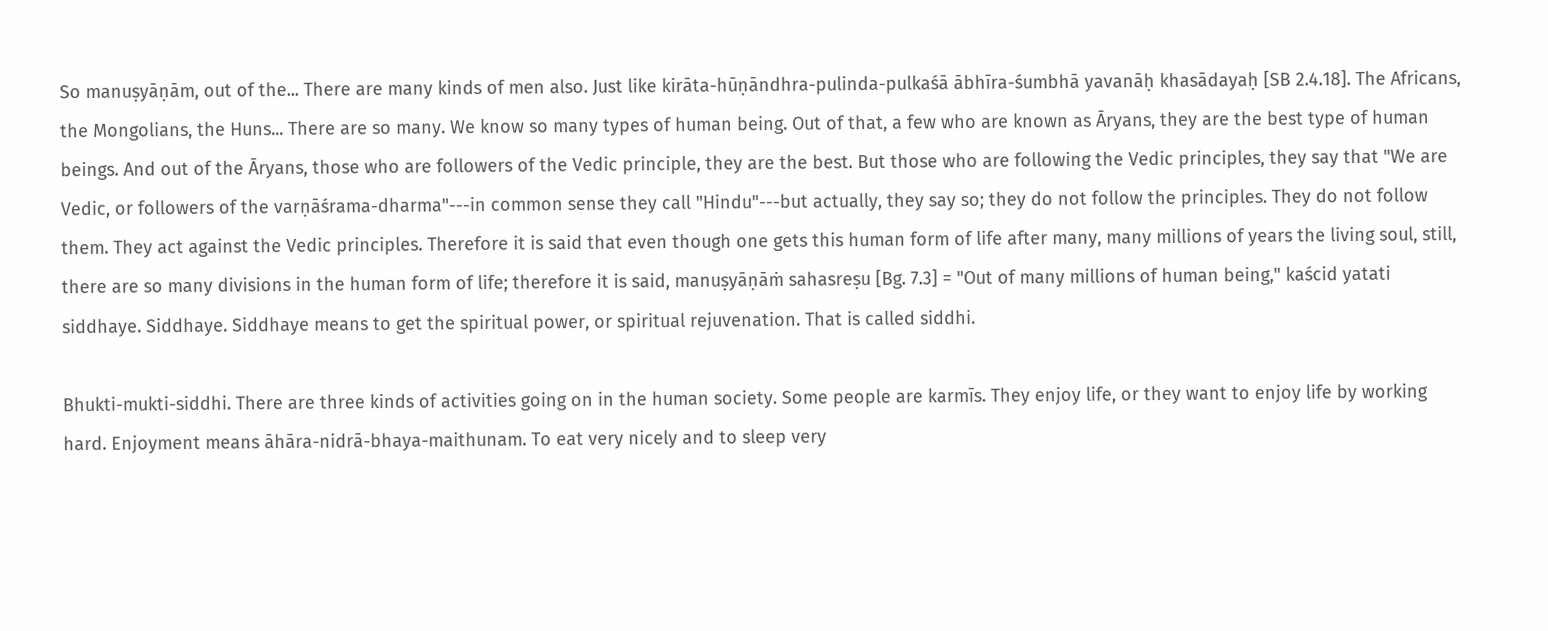So manuṣyāṇām, out of the... There are many kinds of men also. Just like kirāta-hūṇāndhra-pulinda-pulkaśā ābhīra-śumbhā yavanāḥ khasādayaḥ [SB 2.4.18]. The Africans, the Mongolians, the Huns... There are so many. We know so many types of human being. Out of that, a few who are known as Āryans, they are the best type of human beings. And out of the Āryans, those who are followers of the Vedic principle, they are the best. But those who are following the Vedic principles, they say that "We are Vedic, or followers of the varṇāśrama-dharma"---in common sense they call "Hindu"---but actually, they say so; they do not follow the principles. They do not follow them. They act against the Vedic principles. Therefore it is said that even though one gets this human form of life after many, many millions of years the living soul, still, there are so many divisions in the human form of life; therefore it is said, manuṣyāṇāṁ sahasreṣu [Bg. 7.3] = "Out of many millions of human being," kaścid yatati siddhaye. Siddhaye. Siddhaye means to get the spiritual power, or spiritual rejuvenation. That is called siddhi.

Bhukti-mukti-siddhi. There are three kinds of activities going on in the human society. Some people are karmīs. They enjoy life, or they want to enjoy life by working hard. Enjoyment means āhāra-nidrā-bhaya-maithunam. To eat very nicely and to sleep very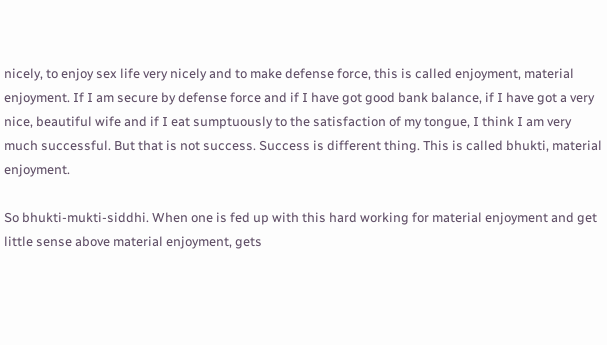nicely, to enjoy sex life very nicely and to make defense force, this is called enjoyment, material enjoyment. If I am secure by defense force and if I have got good bank balance, if I have got a very nice, beautiful wife and if I eat sumptuously to the satisfaction of my tongue, I think I am very much successful. But that is not success. Success is different thing. This is called bhukti, material enjoyment.

So bhukti-mukti-siddhi. When one is fed up with this hard working for material enjoyment and get little sense above material enjoyment, gets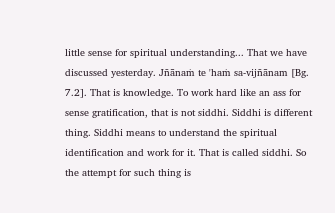little sense for spiritual understanding... That we have discussed yesterday. Jñānaṁ te 'haṁ sa-vijñānam [Bg. 7.2]. That is knowledge. To work hard like an ass for sense gratification, that is not siddhi. Siddhi is different thing. Siddhi means to understand the spiritual identification and work for it. That is called siddhi. So the attempt for such thing is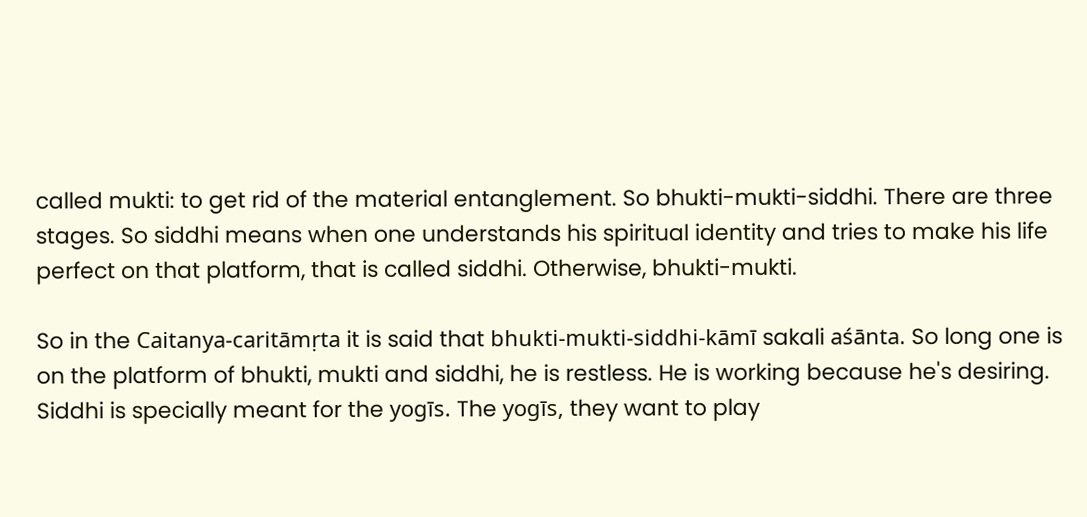called mukti: to get rid of the material entanglement. So bhukti-mukti-siddhi. There are three stages. So siddhi means when one understands his spiritual identity and tries to make his life perfect on that platform, that is called siddhi. Otherwise, bhukti-mukti.

So in the Caitanya-caritāmṛta it is said that bhukti-mukti-siddhi-kāmī sakali aśānta. So long one is on the platform of bhukti, mukti and siddhi, he is restless. He is working because he's desiring. Siddhi is specially meant for the yogīs. The yogīs, they want to play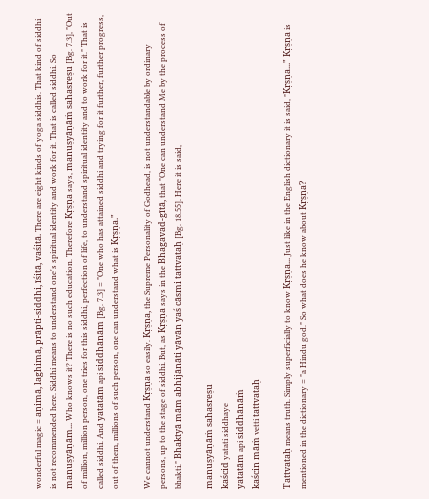wonderful magic = aṇimā, laghimā, prāpti-siddhi, īśitā, vaśitā. There are eight kinds of yoga siddhis. That kind of siddhi is not recommended here. Siddhi means to understand one's spiritual identity and work for it. That is called siddhi. So manuṣyāṇām... Who knows it? There is no such education. Therefore Kṛṣṇa says, manuṣyāṇāṁ sahasreṣu [Bg. 7.3], "Out of million, million person, one tries for this siddhi, perfection of life, to understand spiritual identity and to work for it." That is called siddhi. And yatatām api siddhānām [Bg. 7.3] = "One who has attained siddhi and trying for it further, further progress, out of them, millions of such person, one can understand what is Kṛṣṇa."

We cannot understand Kṛṣṇa so easily. Kṛṣṇa, the Supreme Personality of Godhead, is not understandable by ordinary persons, up to the stage of siddhi. But, as Kṛṣṇa says in the Bhagavad-gītā, that "One can understand Me by the process of bhakti." Bhaktyā mām abhijānāti yāvān yaś cāsmi tattvataḥ [Bg. 18.55]. Here it is said,

manuṣyāṇāṁ sahasreṣu
kaścid yatati siddhaye
yatatām api siddhānāṁ
kaścin māṁ vetti tattvataḥ

Tattvataḥ means truth. Simply superficially to know Kṛṣṇa... Just like in the English dictionary it is said, "Kṛṣṇa..." Kṛṣṇa is mentioned in the dictionary = "a Hindu god." So what does he know about Kṛṣṇa?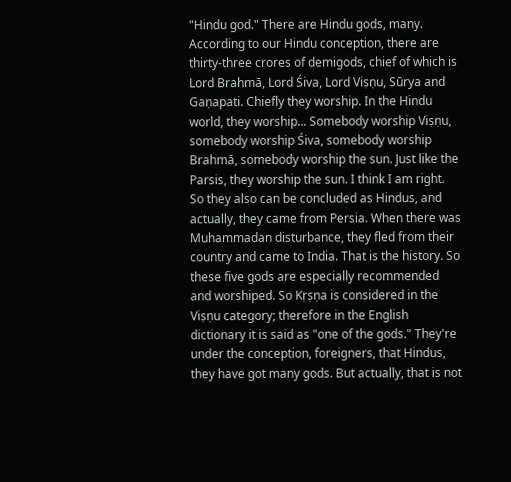"Hindu god." There are Hindu gods, many. According to our Hindu conception, there are thirty-three crores of demigods, chief of which is Lord Brahmā, Lord Śiva, Lord Viṣṇu, Sūrya and Gaṇapati. Chiefly they worship. In the Hindu world, they worship... Somebody worship Viṣṇu, somebody worship Śiva, somebody worship Brahmā, somebody worship the sun. Just like the Parsis, they worship the sun. I think I am right. So they also can be concluded as Hindus, and actually, they came from Persia. When there was Muhammadan disturbance, they fled from their country and came to India. That is the history. So these five gods are especially recommended and worshiped. So Kṛṣṇa is considered in the Viṣṇu category; therefore in the English dictionary it is said as "one of the gods." They're under the conception, foreigners, that Hindus, they have got many gods. But actually, that is not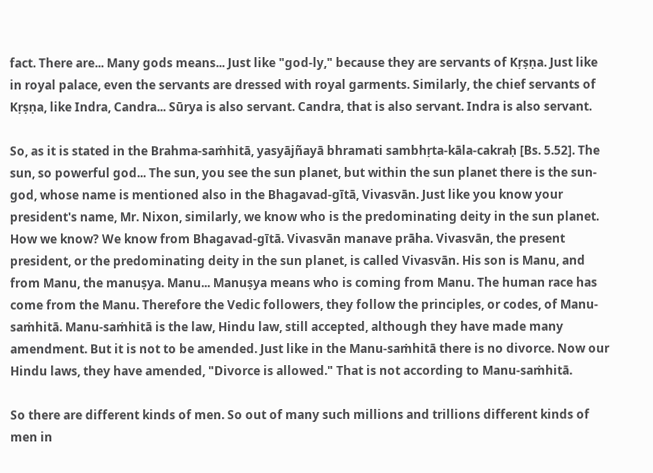fact. There are... Many gods means... Just like "god-ly," because they are servants of Kṛṣṇa. Just like in royal palace, even the servants are dressed with royal garments. Similarly, the chief servants of Kṛṣṇa, like Indra, Candra... Sūrya is also servant. Candra, that is also servant. Indra is also servant.

So, as it is stated in the Brahma-saṁhitā, yasyājñayā bhramati sambhṛta-kāla-cakraḥ [Bs. 5.52]. The sun, so powerful god... The sun, you see the sun planet, but within the sun planet there is the sun-god, whose name is mentioned also in the Bhagavad-gītā, Vivasvān. Just like you know your president's name, Mr. Nixon, similarly, we know who is the predominating deity in the sun planet. How we know? We know from Bhagavad-gītā. Vivasvān manave prāha. Vivasvān, the present president, or the predominating deity in the sun planet, is called Vivasvān. His son is Manu, and from Manu, the manuṣya. Manu... Manuṣya means who is coming from Manu. The human race has come from the Manu. Therefore the Vedic followers, they follow the principles, or codes, of Manu-saṁhitā. Manu-saṁhitā is the law, Hindu law, still accepted, although they have made many amendment. But it is not to be amended. Just like in the Manu-saṁhitā there is no divorce. Now our Hindu laws, they have amended, "Divorce is allowed." That is not according to Manu-saṁhitā.

So there are different kinds of men. So out of many such millions and trillions different kinds of men in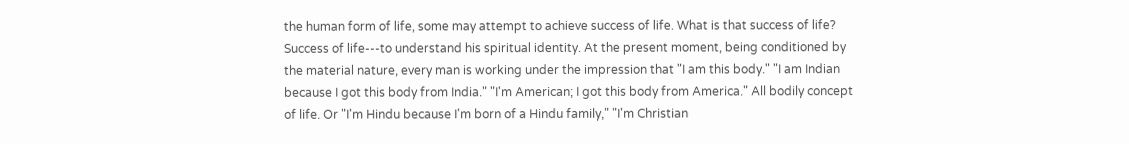the human form of life, some may attempt to achieve success of life. What is that success of life? Success of life---to understand his spiritual identity. At the present moment, being conditioned by the material nature, every man is working under the impression that "I am this body." "I am Indian because I got this body from India." "I'm American; I got this body from America." All bodily concept of life. Or "I'm Hindu because I'm born of a Hindu family," "I'm Christian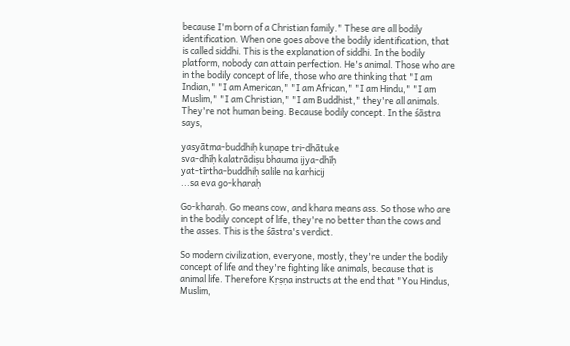because I'm born of a Christian family." These are all bodily identification. When one goes above the bodily identification, that is called siddhi. This is the explanation of siddhi. In the bodily platform, nobody can attain perfection. He's animal. Those who are in the bodily concept of life, those who are thinking that "I am Indian," "I am American," "I am African," "I am Hindu," "I am Muslim," "I am Christian," "I am Buddhist," they're all animals. They're not human being. Because bodily concept. In the śāstra says,

yasyātma-buddhiḥ kuṇape tri-dhātuke
sva-dhīḥ kalatrādiṣu bhauma ijya-dhīḥ
yat-tīrtha-buddhiḥ salile na karhicij
...sa eva go-kharaḥ

Go-kharaḥ. Go means cow, and khara means ass. So those who are in the bodily concept of life, they're no better than the cows and the asses. This is the śāstra's verdict.

So modern civilization, everyone, mostly, they're under the bodily concept of life and they're fighting like animals, because that is animal life. Therefore Kṛṣṇa instructs at the end that "You Hindus, Muslim,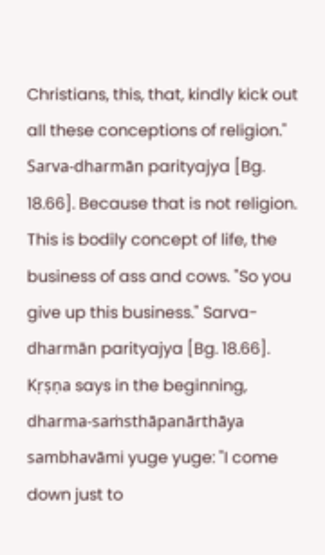Christians, this, that, kindly kick out all these conceptions of religion." Sarva-dharmān parityajya [Bg. 18.66]. Because that is not religion. This is bodily concept of life, the business of ass and cows. "So you give up this business." Sarva-dharmān parityajya [Bg. 18.66]. Kṛṣṇa says in the beginning, dharma-saṁsthāpanārthāya sambhavāmi yuge yuge: "I come down just to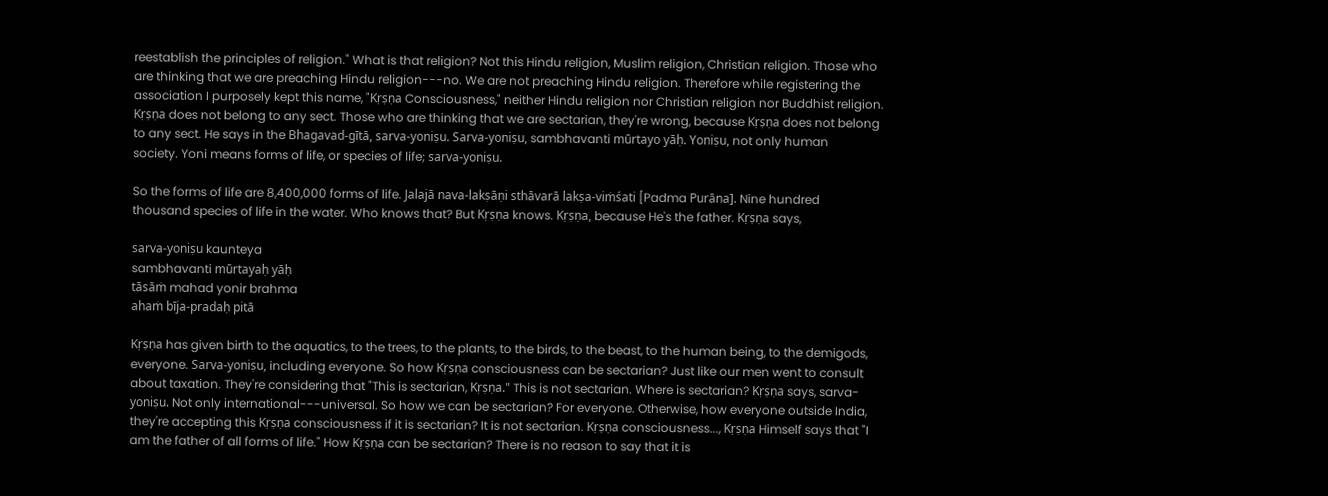reestablish the principles of religion." What is that religion? Not this Hindu religion, Muslim religion, Christian religion. Those who are thinking that we are preaching Hindu religion---no. We are not preaching Hindu religion. Therefore while registering the association I purposely kept this name, "Kṛṣṇa Consciousness," neither Hindu religion nor Christian religion nor Buddhist religion. Kṛṣṇa does not belong to any sect. Those who are thinking that we are sectarian, they're wrong, because Kṛṣṇa does not belong to any sect. He says in the Bhagavad-gītā, sarva-yoniṣu. Sarva-yoniṣu, sambhavanti mūrtayo yāḥ. Yoniṣu, not only human society. Yoni means forms of life, or species of life; sarva-yoniṣu.

So the forms of life are 8,400,000 forms of life. Jalajā nava-lakṣāṇi sthāvarā lakṣa-viṁśati [Padma Purāna]. Nine hundred thousand species of life in the water. Who knows that? But Kṛṣṇa knows. Kṛṣṇa, because He's the father. Kṛṣṇa says,

sarva-yoniṣu kaunteya
sambhavanti mūrtayaḥ yāḥ
tāsāṁ mahad yonir brahma
ahaṁ bīja-pradaḥ pitā

Kṛṣṇa has given birth to the aquatics, to the trees, to the plants, to the birds, to the beast, to the human being, to the demigods, everyone. Sarva-yoniṣu, including everyone. So how Kṛṣṇa consciousness can be sectarian? Just like our men went to consult about taxation. They're considering that "This is sectarian, Kṛṣṇa." This is not sectarian. Where is sectarian? Kṛṣṇa says, sarva-yoniṣu. Not only international---universal. So how we can be sectarian? For everyone. Otherwise, how everyone outside India, they're accepting this Kṛṣṇa consciousness if it is sectarian? It is not sectarian. Kṛṣṇa consciousness..., Kṛṣṇa Himself says that "I am the father of all forms of life." How Kṛṣṇa can be sectarian? There is no reason to say that it is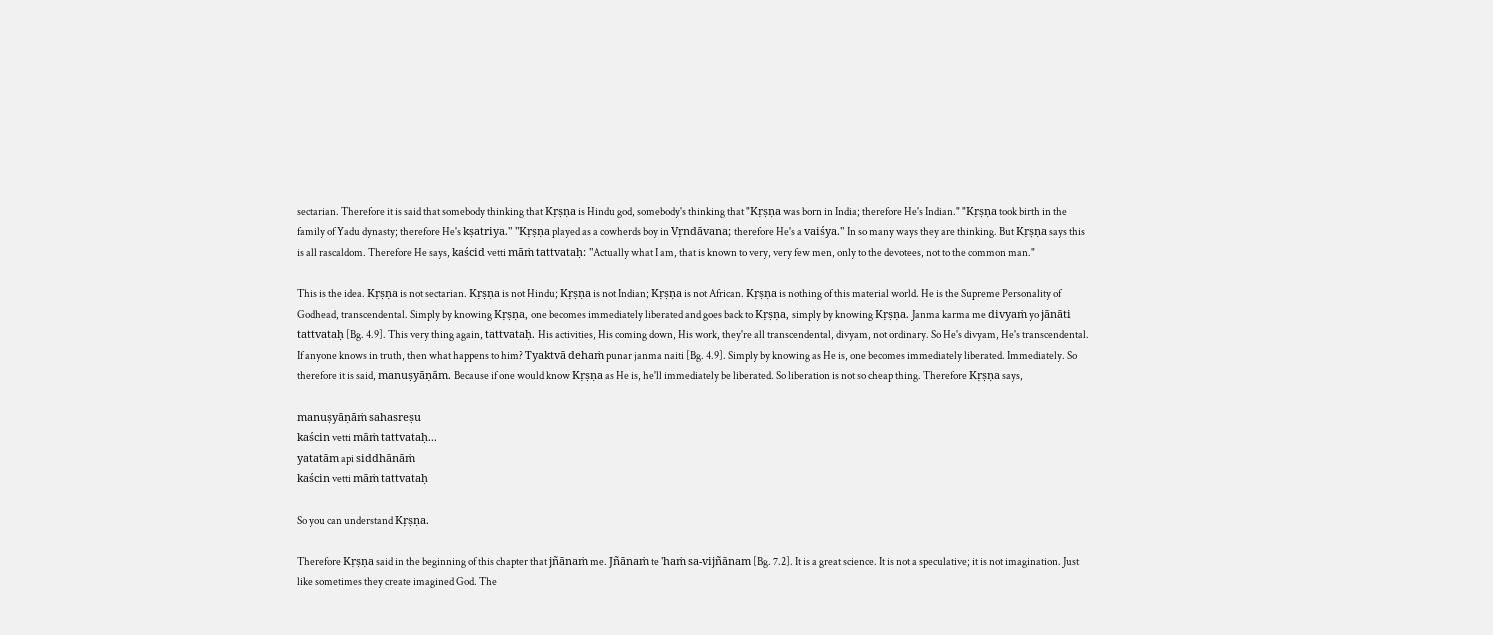sectarian. Therefore it is said that somebody thinking that Kṛṣṇa is Hindu god, somebody's thinking that "Kṛṣṇa was born in India; therefore He's Indian." "Kṛṣṇa took birth in the family of Yadu dynasty; therefore He's kṣatriya." "Kṛṣṇa played as a cowherds boy in Vṛndāvana; therefore He's a vaiśya." In so many ways they are thinking. But Kṛṣṇa says this is all rascaldom. Therefore He says, kaścid vetti māṁ tattvataḥ: "Actually what I am, that is known to very, very few men, only to the devotees, not to the common man."

This is the idea. Kṛṣṇa is not sectarian. Kṛṣṇa is not Hindu; Kṛṣṇa is not Indian; Kṛṣṇa is not African. Kṛṣṇa is nothing of this material world. He is the Supreme Personality of Godhead, transcendental. Simply by knowing Kṛṣṇa, one becomes immediately liberated and goes back to Kṛṣṇa, simply by knowing Kṛṣṇa. Janma karma me divyaṁ yo jānāti tattvataḥ [Bg. 4.9]. This very thing again, tattvataḥ. His activities, His coming down, His work, they're all transcendental, divyam, not ordinary. So He's divyam, He's transcendental. If anyone knows in truth, then what happens to him? Tyaktvā dehaṁ punar janma naiti [Bg. 4.9]. Simply by knowing as He is, one becomes immediately liberated. Immediately. So therefore it is said, manuṣyāṇām. Because if one would know Kṛṣṇa as He is, he'll immediately be liberated. So liberation is not so cheap thing. Therefore Kṛṣṇa says,

manuṣyāṇāṁ sahasreṣu
kaścin vetti māṁ tattvataḥ...
yatatām api siddhānāṁ
kaścin vetti māṁ tattvataḥ

So you can understand Kṛṣṇa.

Therefore Kṛṣṇa said in the beginning of this chapter that jñānaṁ me. Jñānaṁ te 'haṁ sa-vijñānam [Bg. 7.2]. It is a great science. It is not a speculative; it is not imagination. Just like sometimes they create imagined God. The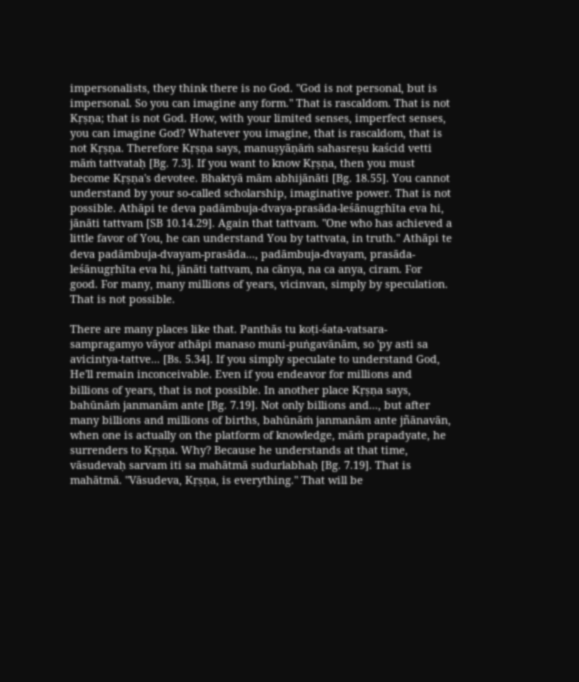impersonalists, they think there is no God. "God is not personal, but is impersonal. So you can imagine any form." That is rascaldom. That is not Kṛṣṇa; that is not God. How, with your limited senses, imperfect senses, you can imagine God? Whatever you imagine, that is rascaldom, that is not Kṛṣṇa. Therefore Kṛṣṇa says, manuṣyāṇāṁ sahasreṣu kaścid vetti māṁ tattvataḥ [Bg. 7.3]. If you want to know Kṛṣṇa, then you must become Kṛṣṇa's devotee. Bhaktyā mām abhijānāti [Bg. 18.55]. You cannot understand by your so-called scholarship, imaginative power. That is not possible. Athāpi te deva padāmbuja-dvaya-prasāda-leśānugṛhīta eva hi, jānāti tattvam [SB 10.14.29]. Again that tattvam. "One who has achieved a little favor of You, he can understand You by tattvata, in truth." Athāpi te deva padāmbuja-dvayam-prasāda..., padāmbuja-dvayam, prasāda-leśānugṛhīta eva hi, jānāti tattvam, na cānya, na ca anya, ciram. For good. For many, many millions of years, vicinvan, simply by speculation. That is not possible.

There are many places like that. Panthās tu koṭi-śata-vatsara-sampragamyo vāyor athāpi manaso muni-puṅgavānām, so 'py asti sa avicintya-tattve... [Bs. 5.34]. If you simply speculate to understand God, He'll remain inconceivable. Even if you endeavor for millions and billions of years, that is not possible. In another place Kṛṣṇa says, bahūnāṁ janmanām ante [Bg. 7.19]. Not only billions and..., but after many billions and millions of births, bahūnāṁ janmanām ante jñānavān, when one is actually on the platform of knowledge, māṁ prapadyate, he surrenders to Kṛṣṇa. Why? Because he understands at that time, vāsudevaḥ sarvam iti sa mahātmā sudurlabhaḥ [Bg. 7.19]. That is mahātmā. "Vāsudeva, Kṛṣṇa, is everything." That will be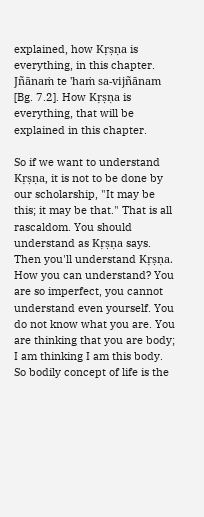explained, how Kṛṣṇa is everything, in this chapter. Jñānaṁ te 'haṁ sa-vijñānam [Bg. 7.2]. How Kṛṣṇa is everything, that will be explained in this chapter.

So if we want to understand Kṛṣṇa, it is not to be done by our scholarship, "It may be this; it may be that." That is all rascaldom. You should understand as Kṛṣṇa says. Then you'll understand Kṛṣṇa. How you can understand? You are so imperfect, you cannot understand even yourself. You do not know what you are. You are thinking that you are body; I am thinking I am this body. So bodily concept of life is the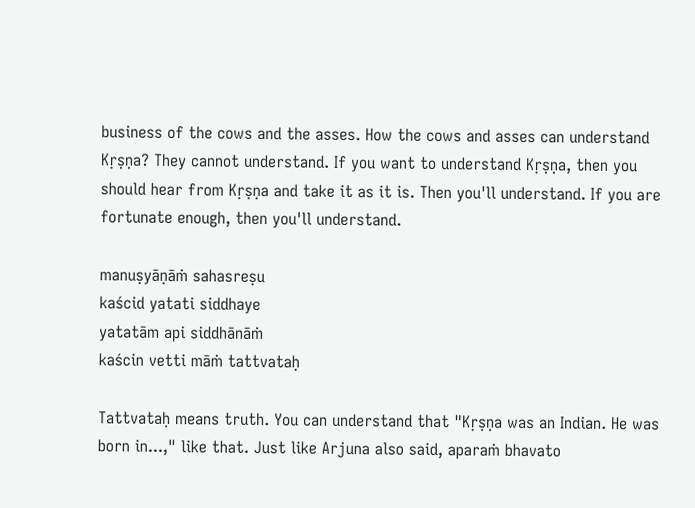business of the cows and the asses. How the cows and asses can understand Kṛṣṇa? They cannot understand. If you want to understand Kṛṣṇa, then you should hear from Kṛṣṇa and take it as it is. Then you'll understand. If you are fortunate enough, then you'll understand.

manuṣyāṇāṁ sahasreṣu
kaścid yatati siddhaye
yatatām api siddhānāṁ
kaścin vetti māṁ tattvataḥ

Tattvataḥ means truth. You can understand that "Kṛṣṇa was an Indian. He was born in...," like that. Just like Arjuna also said, aparaṁ bhavato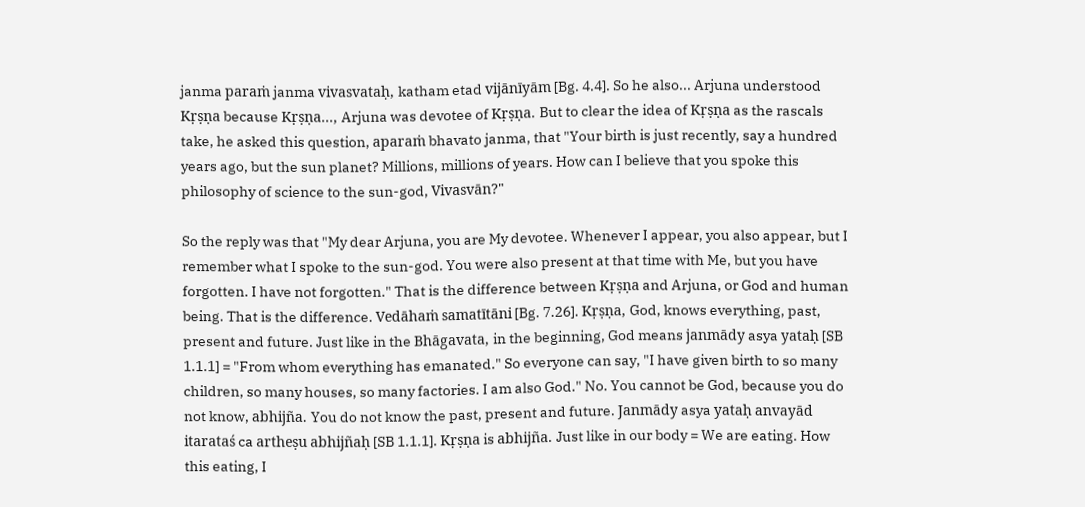janma paraṁ janma vivasvataḥ, katham etad vijānīyām [Bg. 4.4]. So he also... Arjuna understood Kṛṣṇa because Kṛṣṇa..., Arjuna was devotee of Kṛṣṇa. But to clear the idea of Kṛṣṇa as the rascals take, he asked this question, aparaṁ bhavato janma, that "Your birth is just recently, say a hundred years ago, but the sun planet? Millions, millions of years. How can I believe that you spoke this philosophy of science to the sun-god, Vivasvān?"

So the reply was that "My dear Arjuna, you are My devotee. Whenever I appear, you also appear, but I remember what I spoke to the sun-god. You were also present at that time with Me, but you have forgotten. I have not forgotten." That is the difference between Kṛṣṇa and Arjuna, or God and human being. That is the difference. Vedāhaṁ samatītāni [Bg. 7.26]. Kṛṣṇa, God, knows everything, past, present and future. Just like in the Bhāgavata, in the beginning, God means janmādy asya yataḥ [SB 1.1.1] = "From whom everything has emanated." So everyone can say, "I have given birth to so many children, so many houses, so many factories. I am also God." No. You cannot be God, because you do not know, abhijña. You do not know the past, present and future. Janmādy asya yataḥ anvayād itarataś ca artheṣu abhijñaḥ [SB 1.1.1]. Kṛṣṇa is abhijña. Just like in our body = We are eating. How this eating, I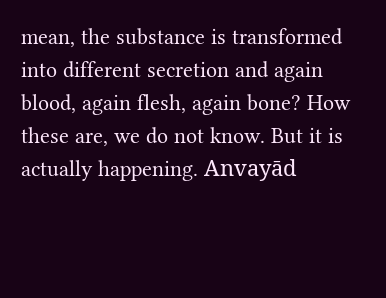mean, the substance is transformed into different secretion and again blood, again flesh, again bone? How these are, we do not know. But it is actually happening. Anvayād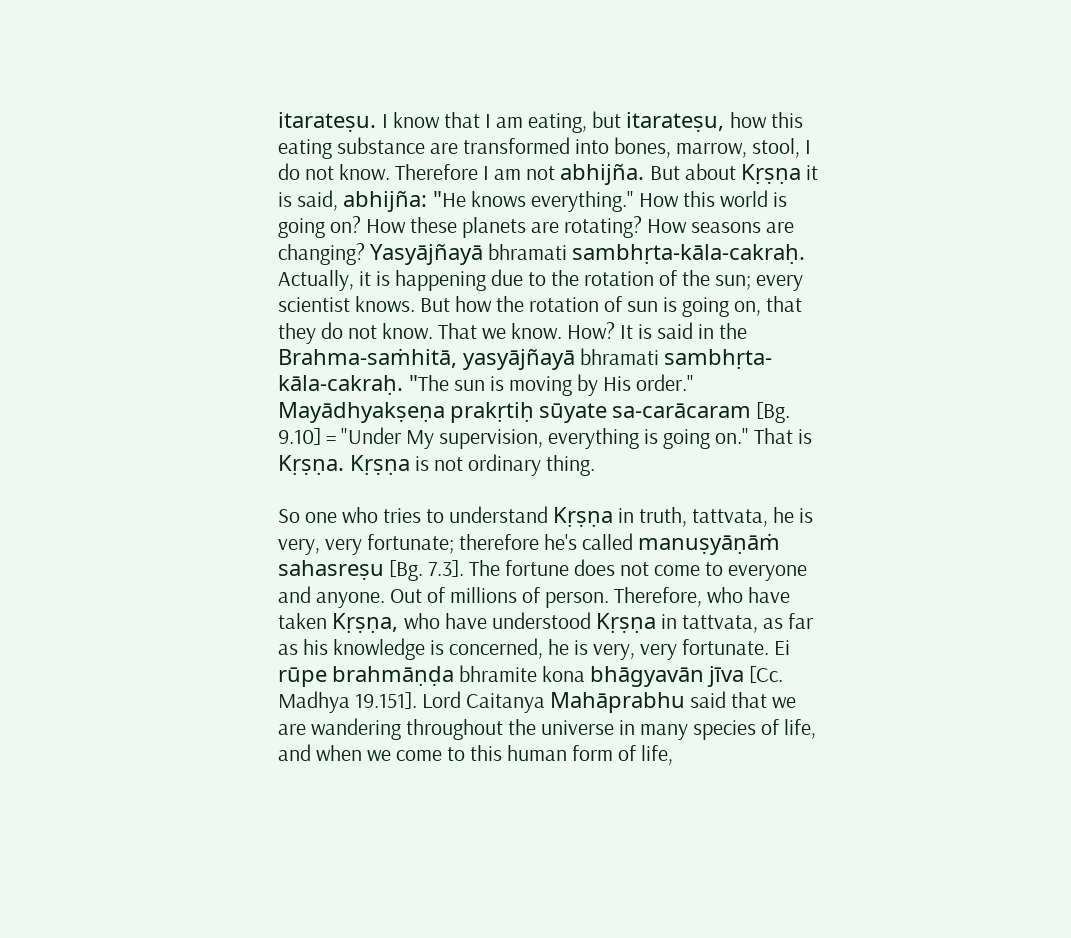itarateṣu. I know that I am eating, but itarateṣu, how this eating substance are transformed into bones, marrow, stool, I do not know. Therefore I am not abhijña. But about Kṛṣṇa it is said, abhijña: "He knows everything." How this world is going on? How these planets are rotating? How seasons are changing? Yasyājñayā bhramati sambhṛta-kāla-cakraḥ. Actually, it is happening due to the rotation of the sun; every scientist knows. But how the rotation of sun is going on, that they do not know. That we know. How? It is said in the Brahma-saṁhitā, yasyājñayā bhramati sambhṛta-kāla-cakraḥ. "The sun is moving by His order." Mayādhyakṣeṇa prakṛtiḥ sūyate sa-carācaram [Bg. 9.10] = "Under My supervision, everything is going on." That is Kṛṣṇa. Kṛṣṇa is not ordinary thing.

So one who tries to understand Kṛṣṇa in truth, tattvata, he is very, very fortunate; therefore he's called manuṣyāṇāṁ sahasreṣu [Bg. 7.3]. The fortune does not come to everyone and anyone. Out of millions of person. Therefore, who have taken Kṛṣṇa, who have understood Kṛṣṇa in tattvata, as far as his knowledge is concerned, he is very, very fortunate. Ei rūpe brahmāṇḍa bhramite kona bhāgyavān jīva [Cc. Madhya 19.151]. Lord Caitanya Mahāprabhu said that we are wandering throughout the universe in many species of life, and when we come to this human form of life,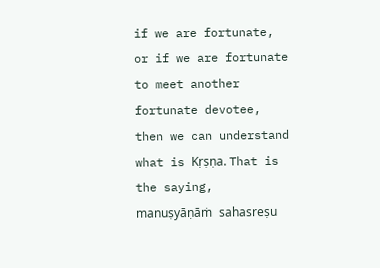if we are fortunate, or if we are fortunate to meet another fortunate devotee, then we can understand what is Kṛṣṇa. That is the saying, manuṣyāṇāṁ sahasreṣu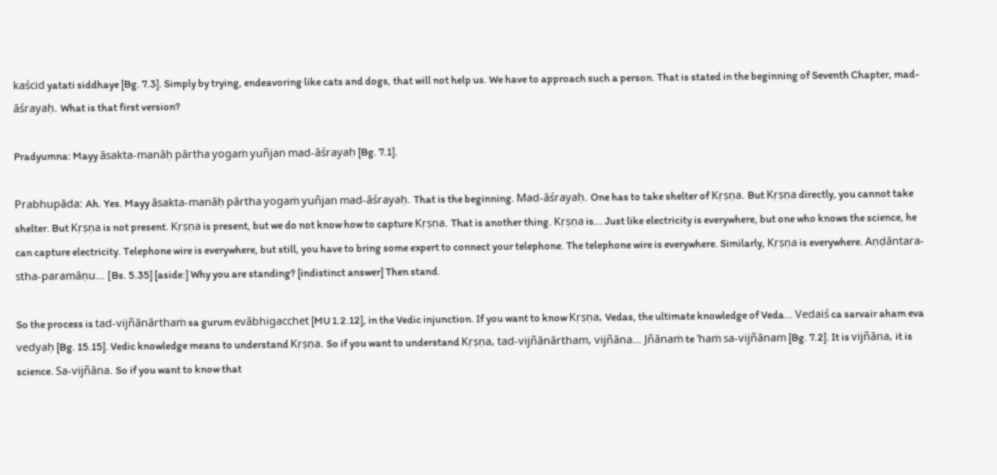kaścid yatati siddhaye [Bg. 7.3]. Simply by trying, endeavoring like cats and dogs, that will not help us. We have to approach such a person. That is stated in the beginning of Seventh Chapter, mad-āśrayaḥ. What is that first version?

Pradyumna: Mayy āsakta-manāḥ pārtha yogaṁ yuñjan mad-āśrayaḥ [Bg. 7.1].

Prabhupāda: Ah. Yes. Mayy āsakta-manāḥ pārtha yogaṁ yuñjan mad-āśrayaḥ. That is the beginning. Mad-āśrayaḥ. One has to take shelter of Kṛṣṇa. But Kṛṣṇa directly, you cannot take shelter. But Kṛṣṇa is not present. Kṛṣṇa is present, but we do not know how to capture Kṛṣṇa. That is another thing. Kṛṣṇa is... Just like electricity is everywhere, but one who knows the science, he can capture electricity. Telephone wire is everywhere, but still, you have to bring some expert to connect your telephone. The telephone wire is everywhere. Similarly, Kṛṣṇa is everywhere. Aṇḍāntara-stha-paramāṇu... [Bs. 5.35] [aside:] Why you are standing? [indistinct answer] Then stand.

So the process is tad-vijñānārthaṁ sa gurum evābhigacchet [MU 1.2.12], in the Vedic injunction. If you want to know Kṛṣṇa, Vedas, the ultimate knowledge of Veda... Vedaiś ca sarvair aham eva vedyaḥ [Bg. 15.15]. Vedic knowledge means to understand Kṛṣṇa. So if you want to understand Kṛṣṇa, tad-vijñānārtham, vijñāna... Jñānaṁ te 'haṁ sa-vijñānam [Bg. 7.2]. It is vijñāna, it is science. Sa-vijñāna. So if you want to know that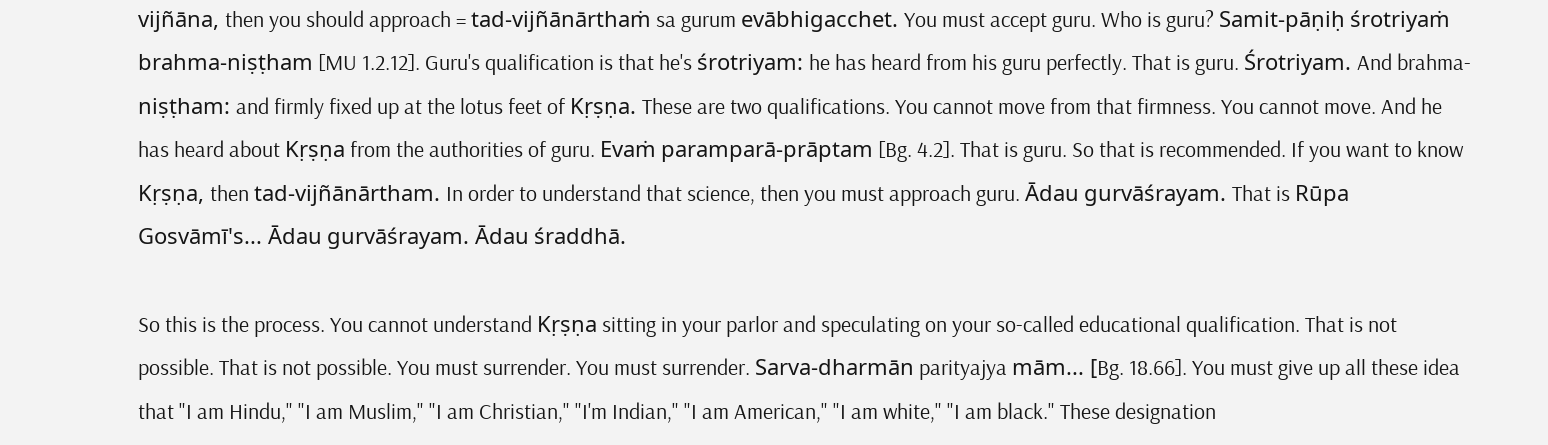vijñāna, then you should approach = tad-vijñānārthaṁ sa gurum evābhigacchet. You must accept guru. Who is guru? Samit-pāṇiḥ śrotriyaṁ brahma-niṣṭham [MU 1.2.12]. Guru's qualification is that he's śrotriyam: he has heard from his guru perfectly. That is guru. Śrotriyam. And brahma-niṣṭham: and firmly fixed up at the lotus feet of Kṛṣṇa. These are two qualifications. You cannot move from that firmness. You cannot move. And he has heard about Kṛṣṇa from the authorities of guru. Evaṁ paramparā-prāptam [Bg. 4.2]. That is guru. So that is recommended. If you want to know Kṛṣṇa, then tad-vijñānārtham. In order to understand that science, then you must approach guru. Ādau gurvāśrayam. That is Rūpa Gosvāmī's... Ādau gurvāśrayam. Ādau śraddhā.

So this is the process. You cannot understand Kṛṣṇa sitting in your parlor and speculating on your so-called educational qualification. That is not possible. That is not possible. You must surrender. You must surrender. Sarva-dharmān parityajya mām... [Bg. 18.66]. You must give up all these idea that "I am Hindu," "I am Muslim," "I am Christian," "I'm Indian," "I am American," "I am white," "I am black." These designation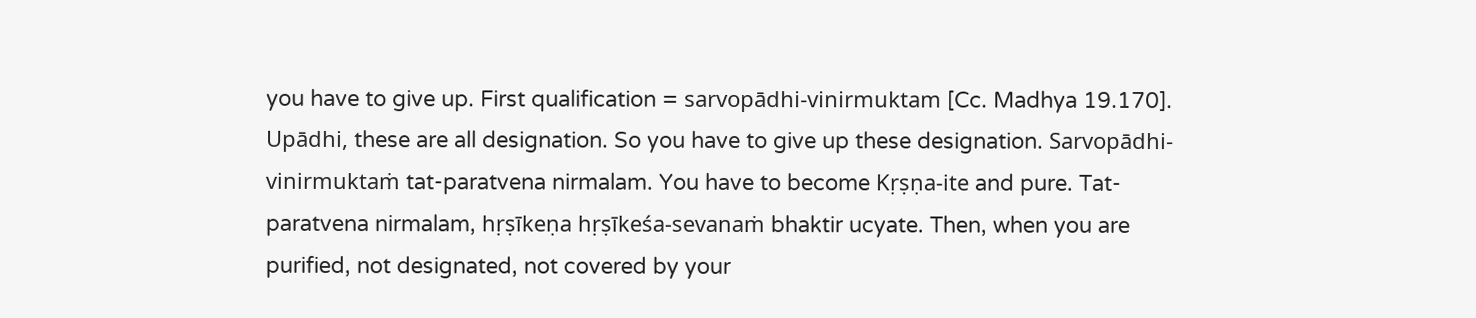you have to give up. First qualification = sarvopādhi-vinirmuktam [Cc. Madhya 19.170]. Upādhi, these are all designation. So you have to give up these designation. Sarvopādhi-vinirmuktaṁ tat-paratvena nirmalam. You have to become Kṛṣṇa-ite and pure. Tat-paratvena nirmalam, hṛṣīkeṇa hṛṣīkeśa-sevanaṁ bhaktir ucyate. Then, when you are purified, not designated, not covered by your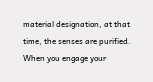material designation, at that time, the senses are purified. When you engage your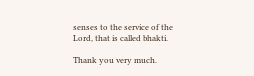senses to the service of the Lord, that is called bhakti.

Thank you very much.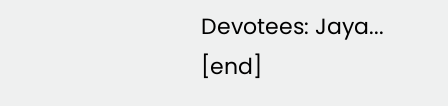Devotees: Jaya... [end]